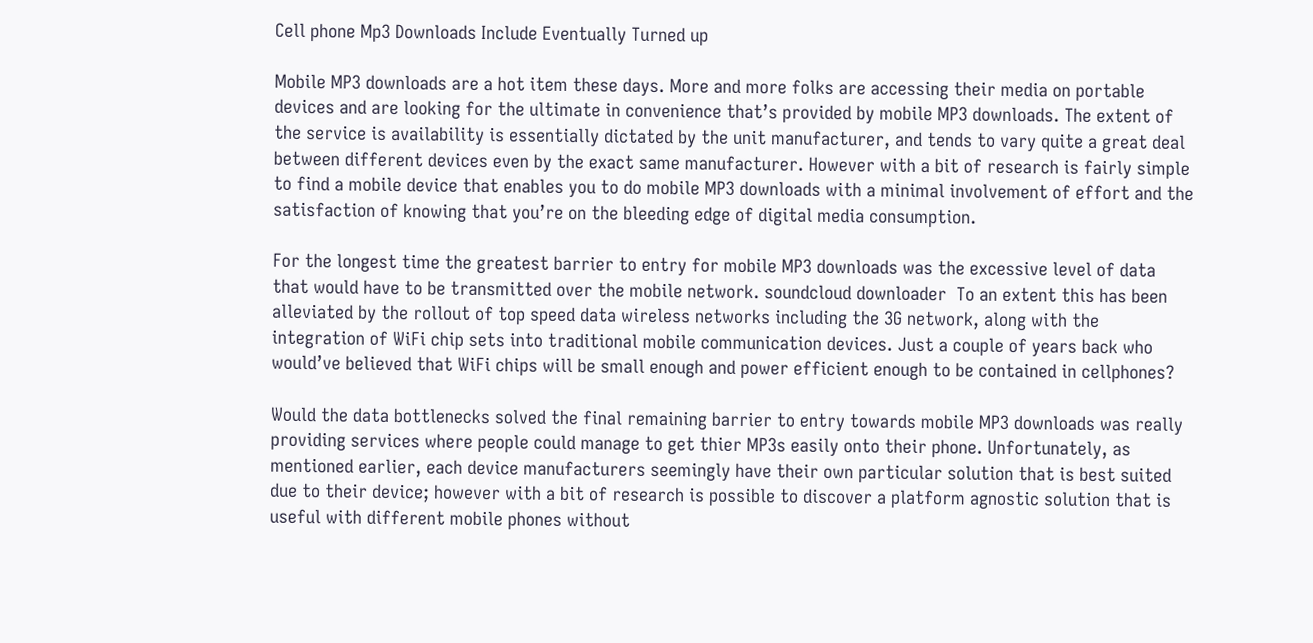Cell phone Mp3 Downloads Include Eventually Turned up

Mobile MP3 downloads are a hot item these days. More and more folks are accessing their media on portable devices and are looking for the ultimate in convenience that’s provided by mobile MP3 downloads. The extent of the service is availability is essentially dictated by the unit manufacturer, and tends to vary quite a great deal between different devices even by the exact same manufacturer. However with a bit of research is fairly simple to find a mobile device that enables you to do mobile MP3 downloads with a minimal involvement of effort and the satisfaction of knowing that you’re on the bleeding edge of digital media consumption.

For the longest time the greatest barrier to entry for mobile MP3 downloads was the excessive level of data that would have to be transmitted over the mobile network. soundcloud downloader  To an extent this has been alleviated by the rollout of top speed data wireless networks including the 3G network, along with the integration of WiFi chip sets into traditional mobile communication devices. Just a couple of years back who would’ve believed that WiFi chips will be small enough and power efficient enough to be contained in cellphones?

Would the data bottlenecks solved the final remaining barrier to entry towards mobile MP3 downloads was really providing services where people could manage to get thier MP3s easily onto their phone. Unfortunately, as mentioned earlier, each device manufacturers seemingly have their own particular solution that is best suited due to their device; however with a bit of research is possible to discover a platform agnostic solution that is useful with different mobile phones without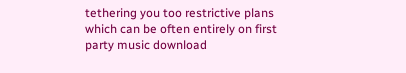tethering you too restrictive plans which can be often entirely on first party music download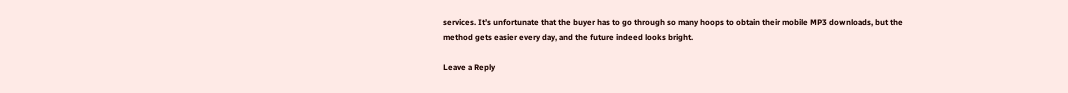services. It’s unfortunate that the buyer has to go through so many hoops to obtain their mobile MP3 downloads, but the method gets easier every day, and the future indeed looks bright.

Leave a Reply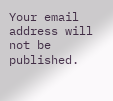Your email address will not be published.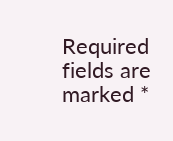Required fields are marked *